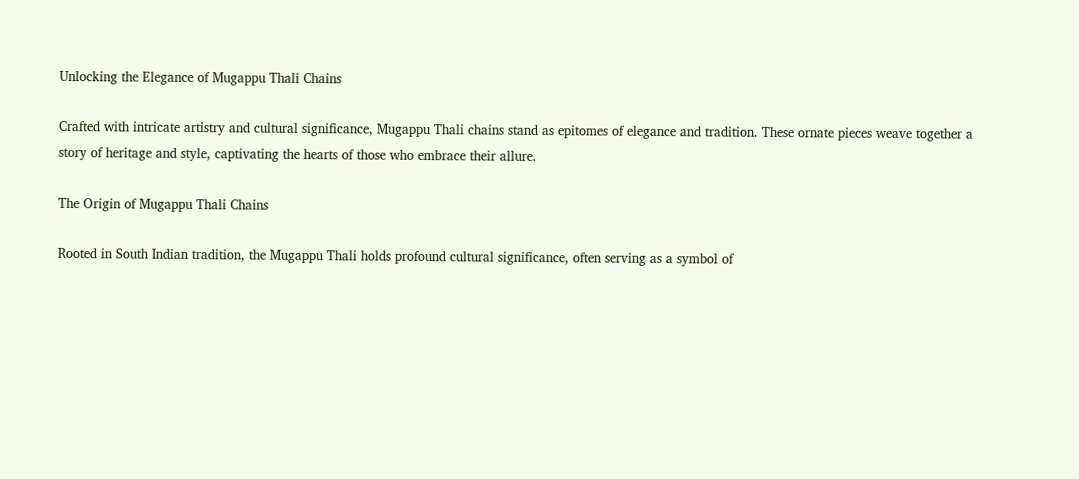Unlocking the Elegance of Mugappu Thali Chains

Crafted with intricate artistry and cultural significance, Mugappu Thali chains stand as epitomes of elegance and tradition. These ornate pieces weave together a story of heritage and style, captivating the hearts of those who embrace their allure.

The Origin of Mugappu Thali Chains

Rooted in South Indian tradition, the Mugappu Thali holds profound cultural significance, often serving as a symbol of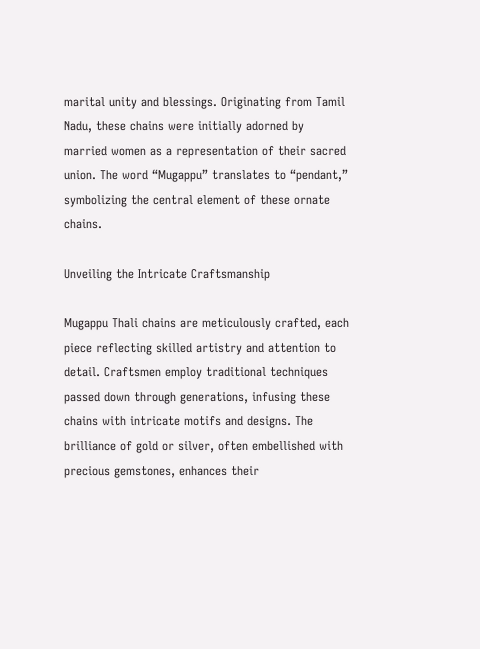marital unity and blessings. Originating from Tamil Nadu, these chains were initially adorned by married women as a representation of their sacred union. The word “Mugappu” translates to “pendant,” symbolizing the central element of these ornate chains.

Unveiling the Intricate Craftsmanship

Mugappu Thali chains are meticulously crafted, each piece reflecting skilled artistry and attention to detail. Craftsmen employ traditional techniques passed down through generations, infusing these chains with intricate motifs and designs. The brilliance of gold or silver, often embellished with precious gemstones, enhances their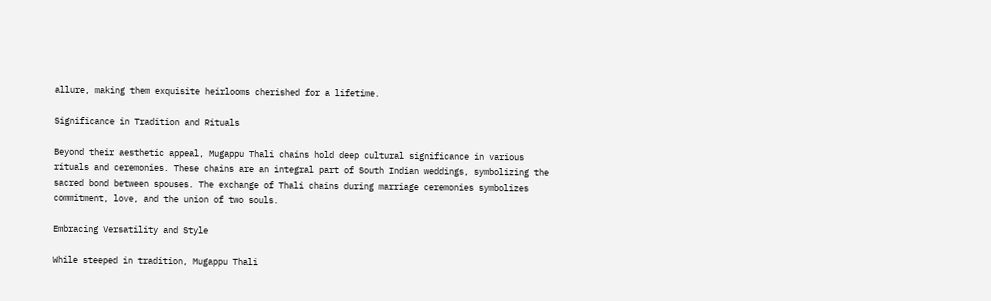allure, making them exquisite heirlooms cherished for a lifetime.

Significance in Tradition and Rituals

Beyond their aesthetic appeal, Mugappu Thali chains hold deep cultural significance in various rituals and ceremonies. These chains are an integral part of South Indian weddings, symbolizing the sacred bond between spouses. The exchange of Thali chains during marriage ceremonies symbolizes commitment, love, and the union of two souls.

Embracing Versatility and Style

While steeped in tradition, Mugappu Thali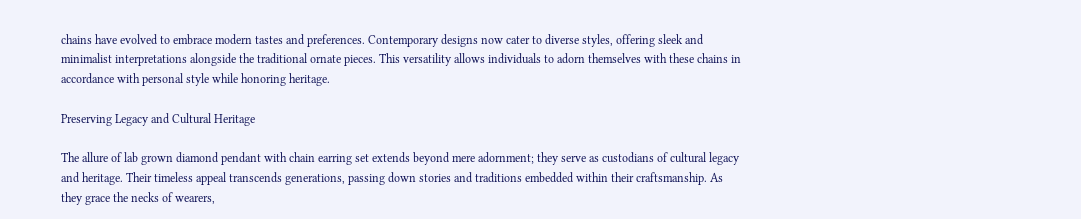chains have evolved to embrace modern tastes and preferences. Contemporary designs now cater to diverse styles, offering sleek and minimalist interpretations alongside the traditional ornate pieces. This versatility allows individuals to adorn themselves with these chains in accordance with personal style while honoring heritage.

Preserving Legacy and Cultural Heritage

The allure of lab grown diamond pendant with chain earring set extends beyond mere adornment; they serve as custodians of cultural legacy and heritage. Their timeless appeal transcends generations, passing down stories and traditions embedded within their craftsmanship. As they grace the necks of wearers,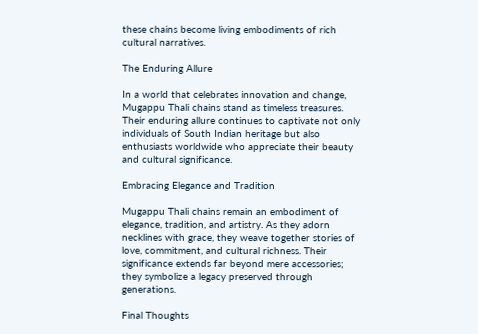these chains become living embodiments of rich cultural narratives.

The Enduring Allure

In a world that celebrates innovation and change, Mugappu Thali chains stand as timeless treasures. Their enduring allure continues to captivate not only individuals of South Indian heritage but also enthusiasts worldwide who appreciate their beauty and cultural significance.

Embracing Elegance and Tradition

Mugappu Thali chains remain an embodiment of elegance, tradition, and artistry. As they adorn necklines with grace, they weave together stories of love, commitment, and cultural richness. Their significance extends far beyond mere accessories; they symbolize a legacy preserved through generations.

Final Thoughts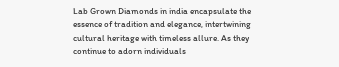Lab Grown Diamonds in india encapsulate the essence of tradition and elegance, intertwining cultural heritage with timeless allure. As they continue to adorn individuals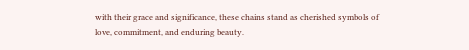with their grace and significance, these chains stand as cherished symbols of love, commitment, and enduring beauty.